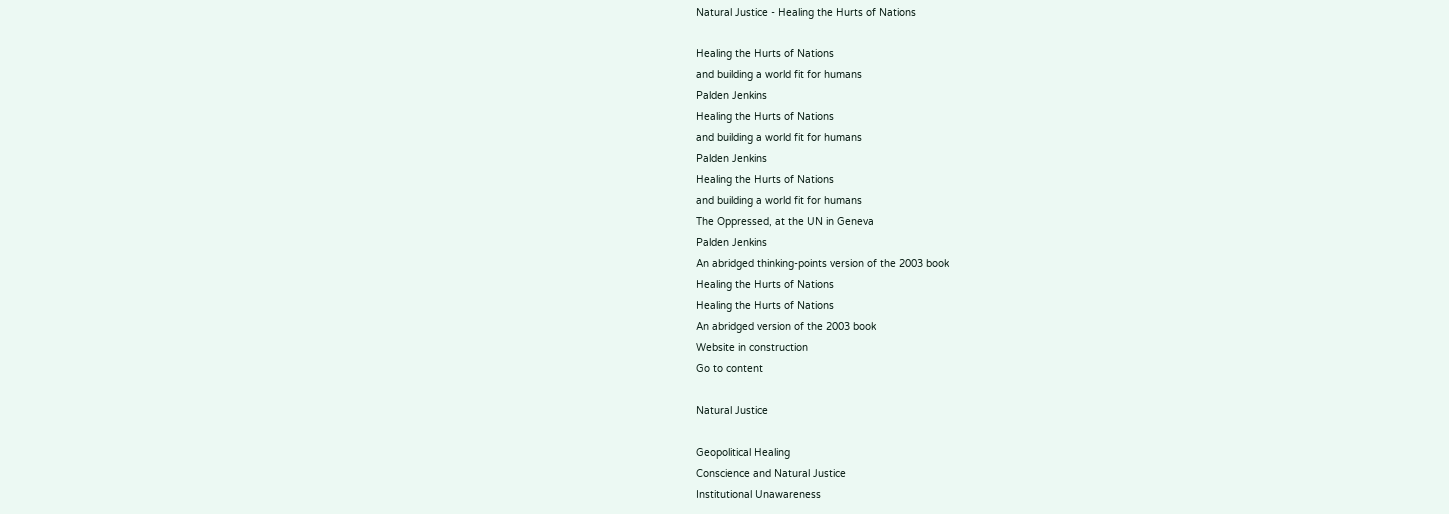Natural Justice - Healing the Hurts of Nations

Healing the Hurts of Nations
and building a world fit for humans
Palden Jenkins
Healing the Hurts of Nations
and building a world fit for humans
Palden Jenkins
Healing the Hurts of Nations
and building a world fit for humans
The Oppressed, at the UN in Geneva
Palden Jenkins
An abridged thinking-points version of the 2003 book
Healing the Hurts of Nations
Healing the Hurts of Nations
An abridged version of the 2003 book
Website in construction
Go to content

Natural Justice

Geopolitical Healing
Conscience and Natural Justice
Institutional Unawareness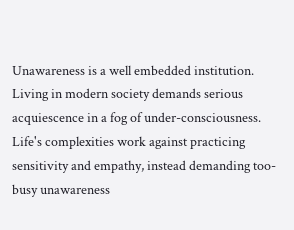Unawareness is a well embedded institution. Living in modern society demands serious acquiescence in a fog of under-consciousness. Life's complexities work against practicing sensitivity and empathy, instead demanding too-busy unawareness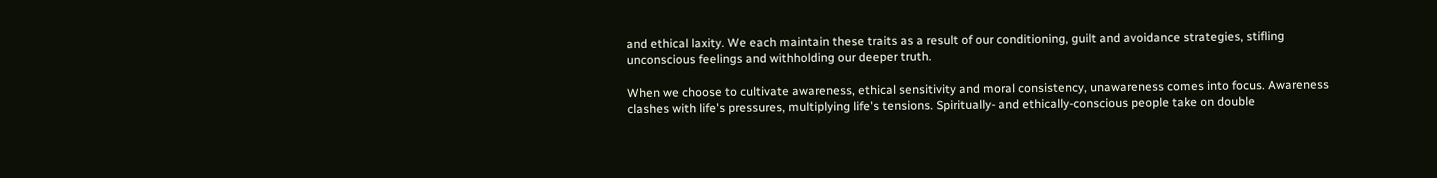and ethical laxity. We each maintain these traits as a result of our conditioning, guilt and avoidance strategies, stifling unconscious feelings and withholding our deeper truth.

When we choose to cultivate awareness, ethical sensitivity and moral consistency, unawareness comes into focus. Awareness clashes with life's pressures, multiplying life's tensions. Spiritually- and ethically-conscious people take on double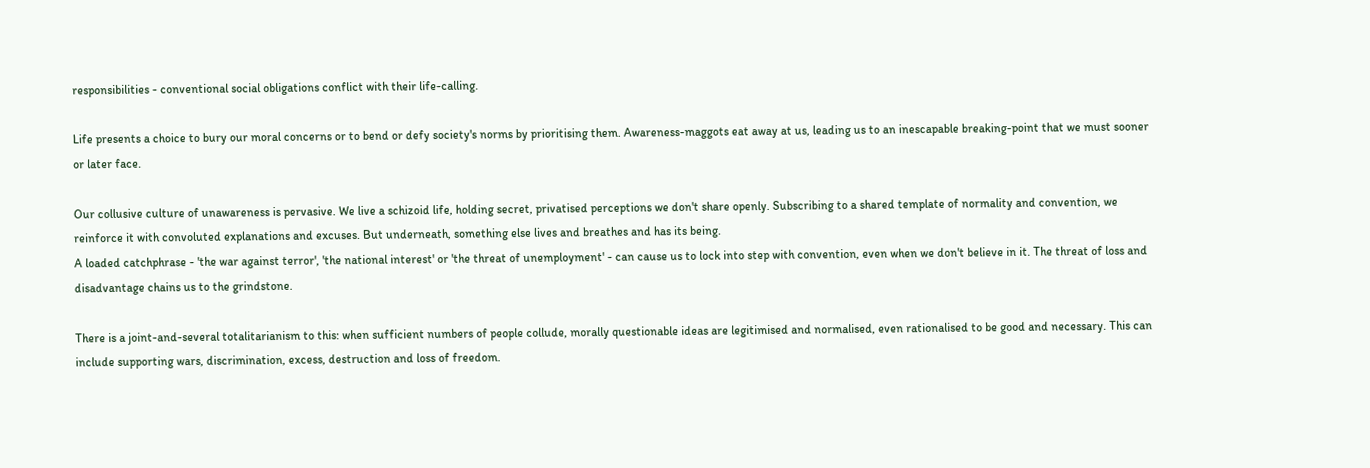responsibilities - conventional social obligations conflict with their life-calling.

Life presents a choice to bury our moral concerns or to bend or defy society's norms by prioritising them. Awareness-maggots eat away at us, leading us to an inescapable breaking-point that we must sooner or later face.

Our collusive culture of unawareness is pervasive. We live a schizoid life, holding secret, privatised perceptions we don't share openly. Subscribing to a shared template of normality and convention, we reinforce it with convoluted explanations and excuses. But underneath, something else lives and breathes and has its being.
A loaded catchphrase - 'the war against terror', 'the national interest' or 'the threat of unemployment' - can cause us to lock into step with convention, even when we don't believe in it. The threat of loss and disadvantage chains us to the grindstone.

There is a joint-and-several totalitarianism to this: when sufficient numbers of people collude, morally questionable ideas are legitimised and normalised, even rationalised to be good and necessary. This can include supporting wars, discrimination, excess, destruction and loss of freedom.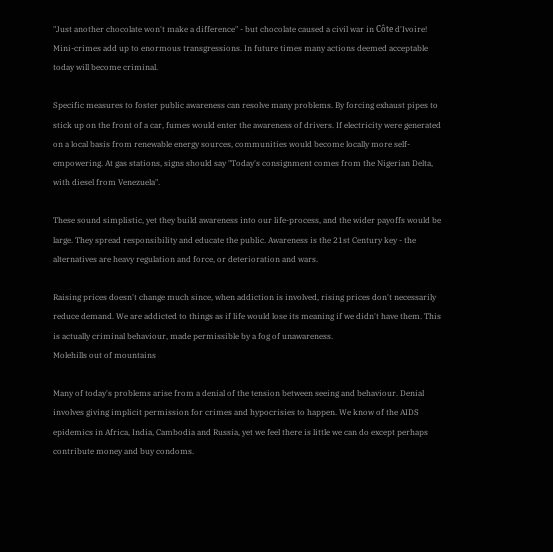"Just another chocolate won't make a difference" - but chocolate caused a civil war in Côte d'Ivoire! Mini-crimes add up to enormous transgressions. In future times many actions deemed acceptable today will become criminal.

Specific measures to foster public awareness can resolve many problems. By forcing exhaust pipes to stick up on the front of a car, fumes would enter the awareness of drivers. If electricity were generated on a local basis from renewable energy sources, communities would become locally more self-empowering. At gas stations, signs should say "Today's consignment comes from the Nigerian Delta, with diesel from Venezuela".

These sound simplistic, yet they build awareness into our life-process, and the wider payoffs would be large. They spread responsibility and educate the public. Awareness is the 21st Century key - the alternatives are heavy regulation and force, or deterioration and wars.

Raising prices doesn't change much since, when addiction is involved, rising prices don't necessarily reduce demand. We are addicted to things as if life would lose its meaning if we didn't have them. This is actually criminal behaviour, made permissible by a fog of unawareness.
Molehills out of mountains

Many of today's problems arise from a denial of the tension between seeing and behaviour. Denial involves giving implicit permission for crimes and hypocrisies to happen. We know of the AIDS epidemics in Africa, India, Cambodia and Russia, yet we feel there is little we can do except perhaps contribute money and buy condoms.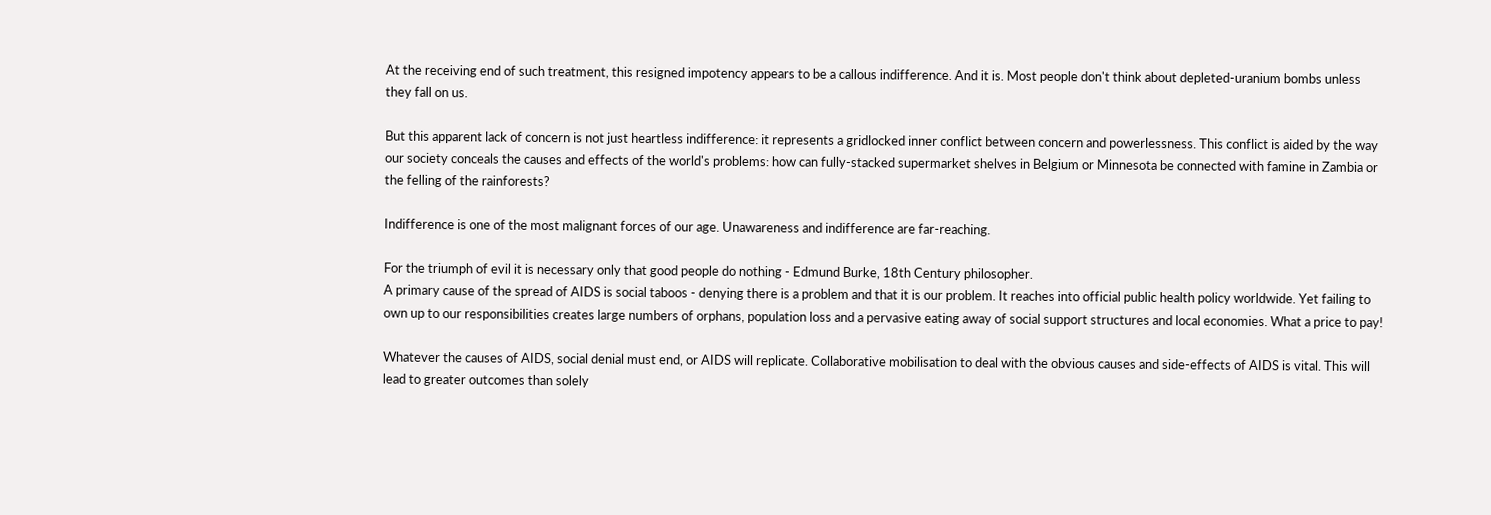At the receiving end of such treatment, this resigned impotency appears to be a callous indifference. And it is. Most people don't think about depleted-uranium bombs unless they fall on us.

But this apparent lack of concern is not just heartless indifference: it represents a gridlocked inner conflict between concern and powerlessness. This conflict is aided by the way our society conceals the causes and effects of the world's problems: how can fully-stacked supermarket shelves in Belgium or Minnesota be connected with famine in Zambia or the felling of the rainforests?

Indifference is one of the most malignant forces of our age. Unawareness and indifference are far-reaching.

For the triumph of evil it is necessary only that good people do nothing - Edmund Burke, 18th Century philosopher.
A primary cause of the spread of AIDS is social taboos - denying there is a problem and that it is our problem. It reaches into official public health policy worldwide. Yet failing to own up to our responsibilities creates large numbers of orphans, population loss and a pervasive eating away of social support structures and local economies. What a price to pay!

Whatever the causes of AIDS, social denial must end, or AIDS will replicate. Collaborative mobilisation to deal with the obvious causes and side-effects of AIDS is vital. This will lead to greater outcomes than solely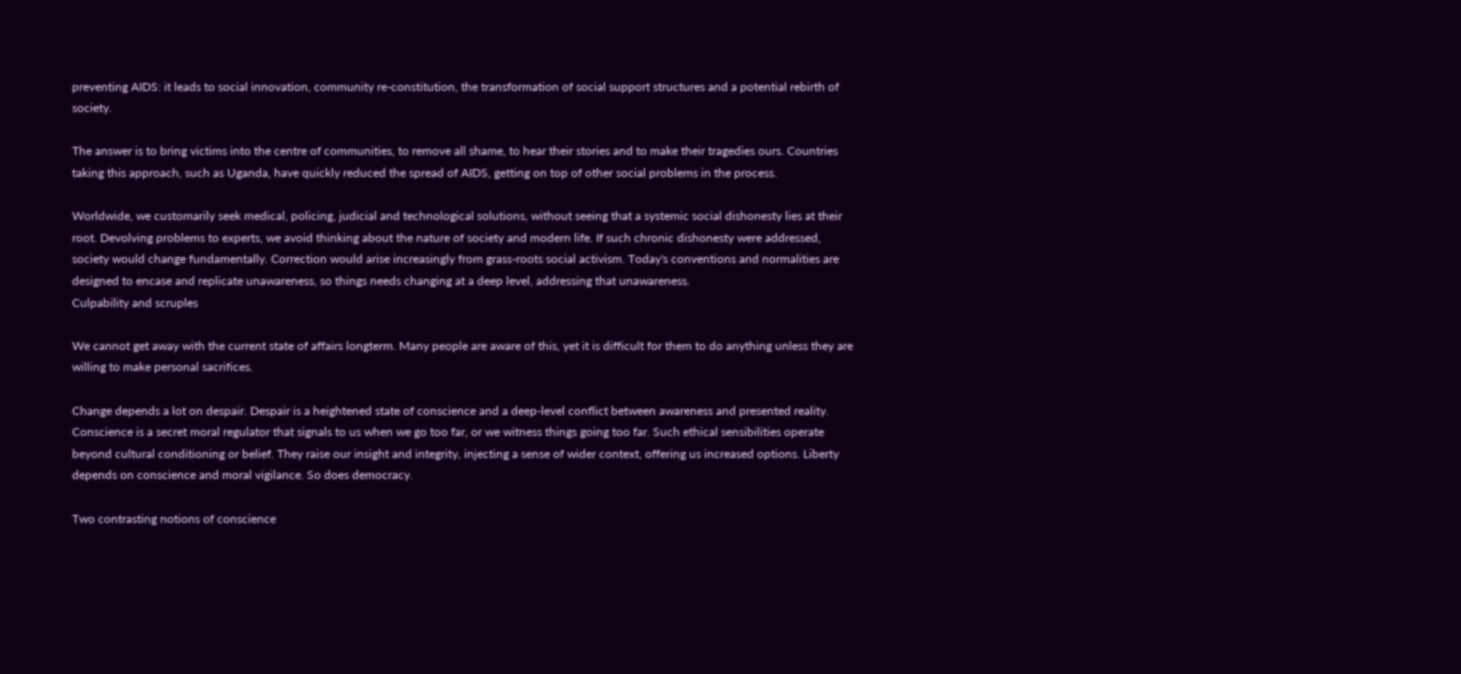preventing AIDS: it leads to social innovation, community re-constitution, the transformation of social support structures and a potential rebirth of society.

The answer is to bring victims into the centre of communities, to remove all shame, to hear their stories and to make their tragedies ours. Countries taking this approach, such as Uganda, have quickly reduced the spread of AIDS, getting on top of other social problems in the process.

Worldwide, we customarily seek medical, policing, judicial and technological solutions, without seeing that a systemic social dishonesty lies at their root. Devolving problems to experts, we avoid thinking about the nature of society and modern life. If such chronic dishonesty were addressed, society would change fundamentally. Correction would arise increasingly from grass-roots social activism. Today's conventions and normalities are designed to encase and replicate unawareness, so things needs changing at a deep level, addressing that unawareness.
Culpability and scruples

We cannot get away with the current state of affairs longterm. Many people are aware of this, yet it is difficult for them to do anything unless they are willing to make personal sacrifices.

Change depends a lot on despair. Despair is a heightened state of conscience and a deep-level conflict between awareness and presented reality. Conscience is a secret moral regulator that signals to us when we go too far, or we witness things going too far. Such ethical sensibilities operate beyond cultural conditioning or belief. They raise our insight and integrity, injecting a sense of wider context, offering us increased options. Liberty depends on conscience and moral vigilance. So does democracy.

Two contrasting notions of conscience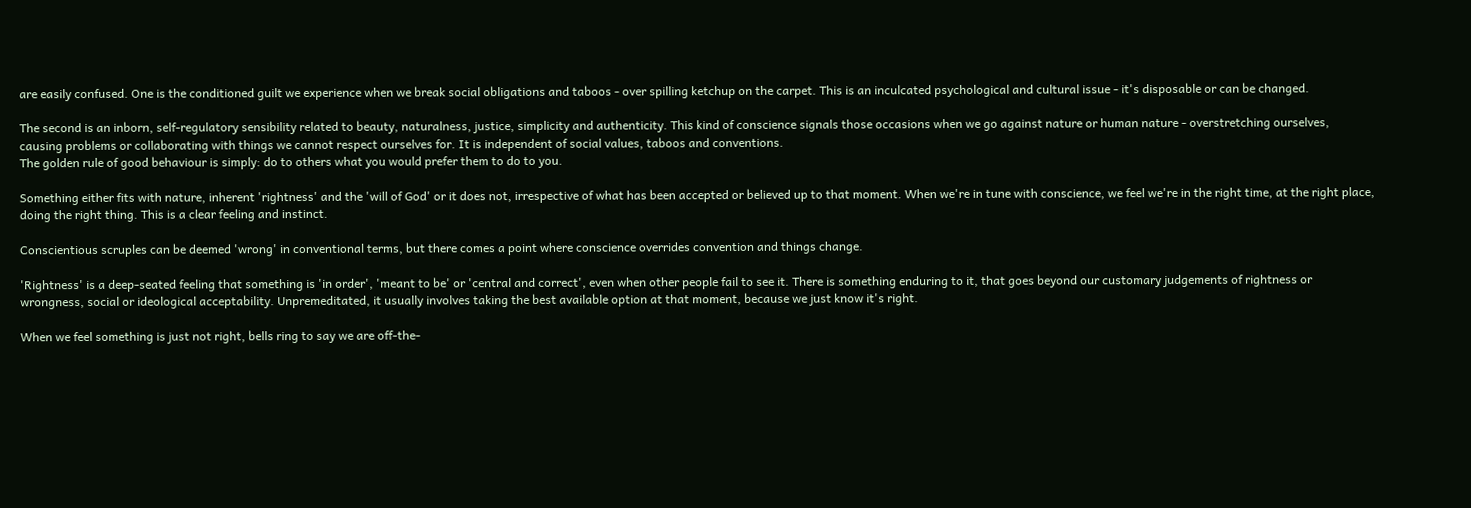are easily confused. One is the conditioned guilt we experience when we break social obligations and taboos - over spilling ketchup on the carpet. This is an inculcated psychological and cultural issue - it's disposable or can be changed.

The second is an inborn, self-regulatory sensibility related to beauty, naturalness, justice, simplicity and authenticity. This kind of conscience signals those occasions when we go against nature or human nature - overstretching ourselves, causing problems or collaborating with things we cannot respect ourselves for. It is independent of social values, taboos and conventions.
The golden rule of good behaviour is simply: do to others what you would prefer them to do to you.

Something either fits with nature, inherent 'rightness' and the 'will of God' or it does not, irrespective of what has been accepted or believed up to that moment. When we're in tune with conscience, we feel we're in the right time, at the right place, doing the right thing. This is a clear feeling and instinct.

Conscientious scruples can be deemed 'wrong' in conventional terms, but there comes a point where conscience overrides convention and things change.

'Rightness' is a deep-seated feeling that something is 'in order', 'meant to be' or 'central and correct', even when other people fail to see it. There is something enduring to it, that goes beyond our customary judgements of rightness or wrongness, social or ideological acceptability. Unpremeditated, it usually involves taking the best available option at that moment, because we just know it's right.

When we feel something is just not right, bells ring to say we are off-the-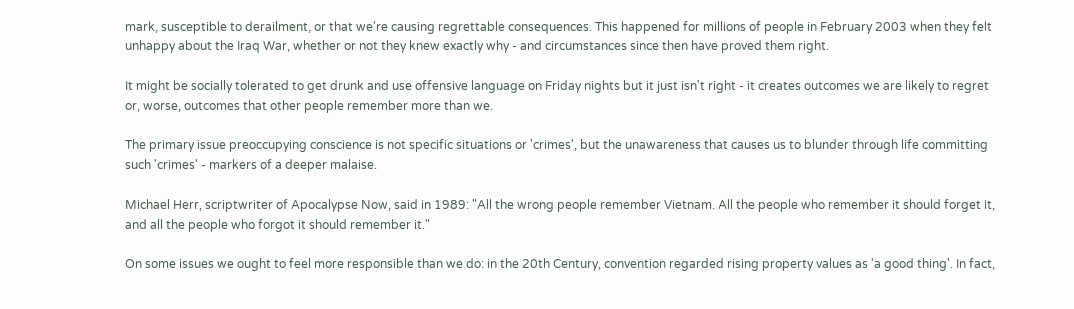mark, susceptible to derailment, or that we're causing regrettable consequences. This happened for millions of people in February 2003 when they felt unhappy about the Iraq War, whether or not they knew exactly why - and circumstances since then have proved them right.

It might be socially tolerated to get drunk and use offensive language on Friday nights but it just isn't right - it creates outcomes we are likely to regret or, worse, outcomes that other people remember more than we.

The primary issue preoccupying conscience is not specific situations or 'crimes', but the unawareness that causes us to blunder through life committing such 'crimes' - markers of a deeper malaise.

Michael Herr, scriptwriter of Apocalypse Now, said in 1989: "All the wrong people remember Vietnam. All the people who remember it should forget it, and all the people who forgot it should remember it."

On some issues we ought to feel more responsible than we do: in the 20th Century, convention regarded rising property values as 'a good thing'. In fact,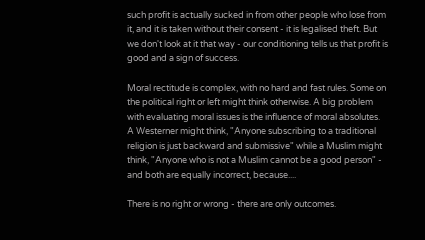such profit is actually sucked in from other people who lose from it, and it is taken without their consent - it is legalised theft. But we don't look at it that way - our conditioning tells us that profit is good and a sign of success.

Moral rectitude is complex, with no hard and fast rules. Some on the political right or left might think otherwise. A big problem with evaluating moral issues is the influence of moral absolutes. A Westerner might think, "Anyone subscribing to a traditional religion is just backward and submissive" while a Muslim might think, "Anyone who is not a Muslim cannot be a good person" - and both are equally incorrect, because....

There is no right or wrong - there are only outcomes.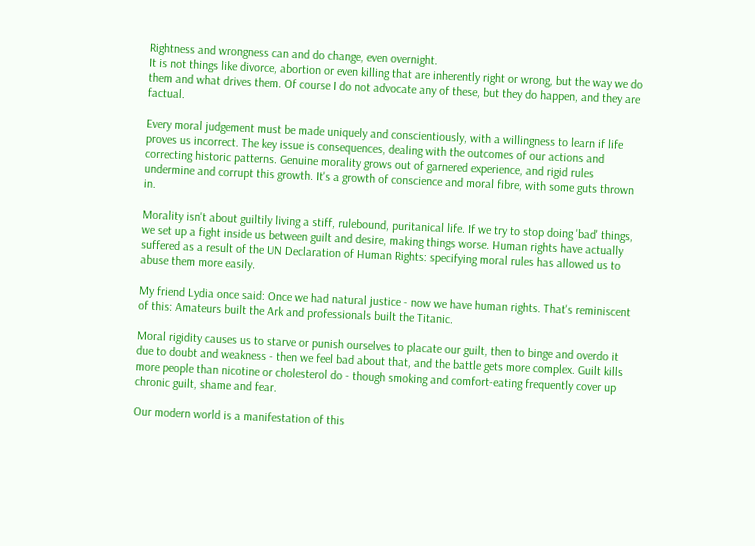Rightness and wrongness can and do change, even overnight.
It is not things like divorce, abortion or even killing that are inherently right or wrong, but the way we do them and what drives them. Of course I do not advocate any of these, but they do happen, and they are factual.

Every moral judgement must be made uniquely and conscientiously, with a willingness to learn if life proves us incorrect. The key issue is consequences, dealing with the outcomes of our actions and correcting historic patterns. Genuine morality grows out of garnered experience, and rigid rules undermine and corrupt this growth. It's a growth of conscience and moral fibre, with some guts thrown in.

Morality isn't about guiltily living a stiff, rulebound, puritanical life. If we try to stop doing 'bad' things, we set up a fight inside us between guilt and desire, making things worse. Human rights have actually suffered as a result of the UN Declaration of Human Rights: specifying moral rules has allowed us to abuse them more easily.

My friend Lydia once said: Once we had natural justice - now we have human rights. That's reminiscent of this: Amateurs built the Ark and professionals built the Titanic.

Moral rigidity causes us to starve or punish ourselves to placate our guilt, then to binge and overdo it due to doubt and weakness - then we feel bad about that, and the battle gets more complex. Guilt kills more people than nicotine or cholesterol do - though smoking and comfort-eating frequently cover up chronic guilt, shame and fear.

Our modern world is a manifestation of this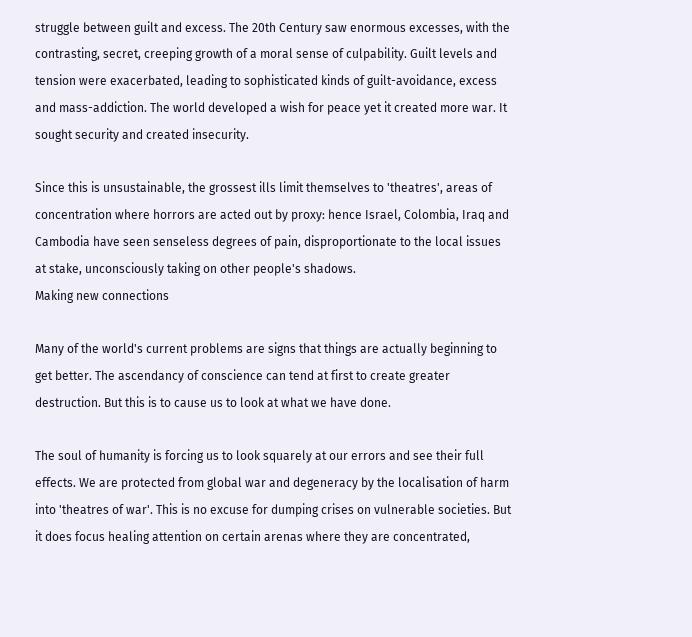struggle between guilt and excess. The 20th Century saw enormous excesses, with the contrasting, secret, creeping growth of a moral sense of culpability. Guilt levels and tension were exacerbated, leading to sophisticated kinds of guilt-avoidance, excess and mass-addiction. The world developed a wish for peace yet it created more war. It sought security and created insecurity.

Since this is unsustainable, the grossest ills limit themselves to 'theatres', areas of concentration where horrors are acted out by proxy: hence Israel, Colombia, Iraq and Cambodia have seen senseless degrees of pain, disproportionate to the local issues at stake, unconsciously taking on other people's shadows.
Making new connections

Many of the world's current problems are signs that things are actually beginning to get better. The ascendancy of conscience can tend at first to create greater destruction. But this is to cause us to look at what we have done.

The soul of humanity is forcing us to look squarely at our errors and see their full effects. We are protected from global war and degeneracy by the localisation of harm into 'theatres of war'. This is no excuse for dumping crises on vulnerable societies. But it does focus healing attention on certain arenas where they are concentrated,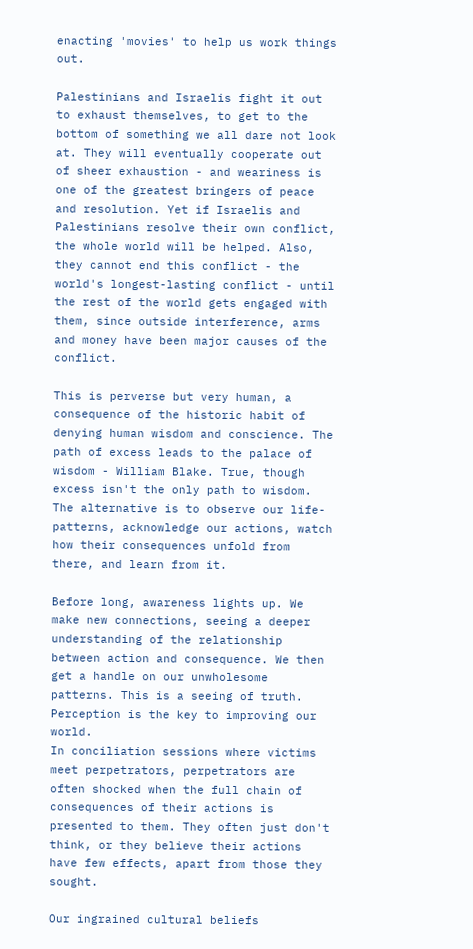enacting 'movies' to help us work things out.

Palestinians and Israelis fight it out to exhaust themselves, to get to the bottom of something we all dare not look at. They will eventually cooperate out of sheer exhaustion - and weariness is one of the greatest bringers of peace and resolution. Yet if Israelis and Palestinians resolve their own conflict, the whole world will be helped. Also, they cannot end this conflict - the world's longest-lasting conflict - until the rest of the world gets engaged with them, since outside interference, arms and money have been major causes of the conflict.

This is perverse but very human, a consequence of the historic habit of denying human wisdom and conscience. The path of excess leads to the palace of wisdom - William Blake. True, though excess isn't the only path to wisdom. The alternative is to observe our life-patterns, acknowledge our actions, watch how their consequences unfold from there, and learn from it.

Before long, awareness lights up. We make new connections, seeing a deeper understanding of the relationship between action and consequence. We then get a handle on our unwholesome patterns. This is a seeing of truth. Perception is the key to improving our world.
In conciliation sessions where victims meet perpetrators, perpetrators are often shocked when the full chain of consequences of their actions is presented to them. They often just don't think, or they believe their actions have few effects, apart from those they sought.

Our ingrained cultural beliefs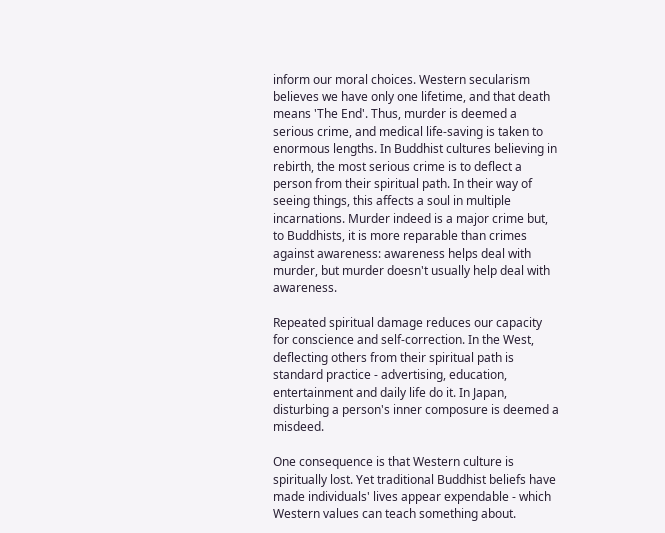inform our moral choices. Western secularism believes we have only one lifetime, and that death means 'The End'. Thus, murder is deemed a serious crime, and medical life-saving is taken to enormous lengths. In Buddhist cultures believing in rebirth, the most serious crime is to deflect a person from their spiritual path. In their way of seeing things, this affects a soul in multiple incarnations. Murder indeed is a major crime but, to Buddhists, it is more reparable than crimes against awareness: awareness helps deal with murder, but murder doesn't usually help deal with awareness.

Repeated spiritual damage reduces our capacity for conscience and self-correction. In the West, deflecting others from their spiritual path is standard practice - advertising, education, entertainment and daily life do it. In Japan, disturbing a person's inner composure is deemed a misdeed.

One consequence is that Western culture is spiritually lost. Yet traditional Buddhist beliefs have made individuals' lives appear expendable - which Western values can teach something about.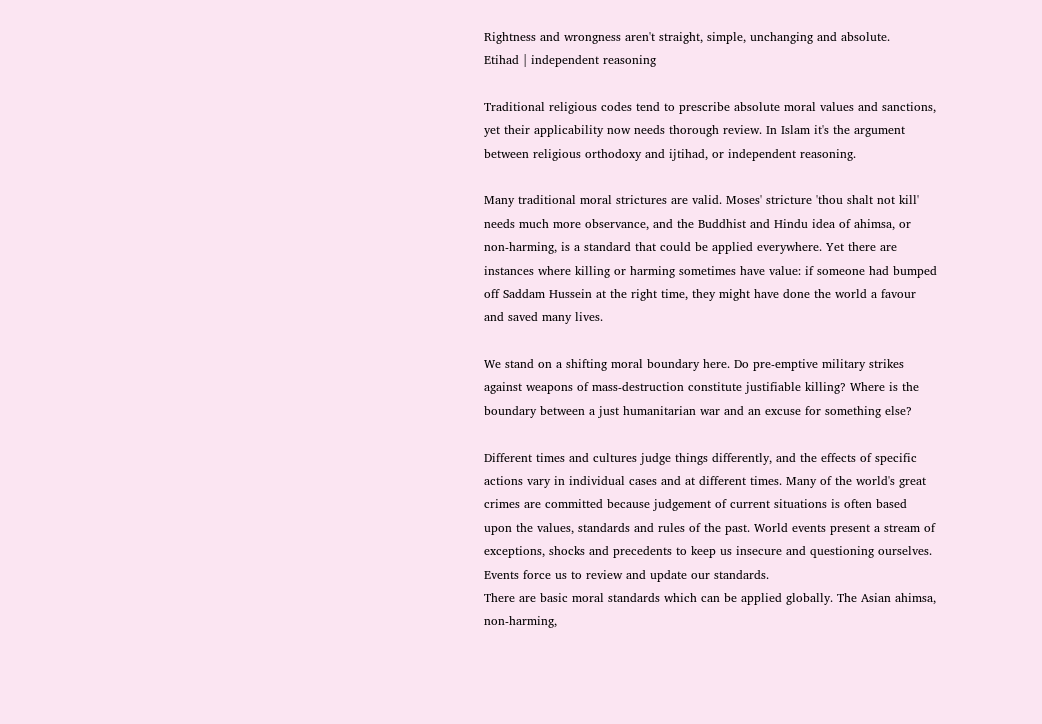Rightness and wrongness aren't straight, simple, unchanging and absolute.
Etihad | independent reasoning

Traditional religious codes tend to prescribe absolute moral values and sanctions, yet their applicability now needs thorough review. In Islam it's the argument between religious orthodoxy and ijtihad, or independent reasoning.

Many traditional moral strictures are valid. Moses' stricture 'thou shalt not kill' needs much more observance, and the Buddhist and Hindu idea of ahimsa, or non-harming, is a standard that could be applied everywhere. Yet there are instances where killing or harming sometimes have value: if someone had bumped off Saddam Hussein at the right time, they might have done the world a favour and saved many lives.

We stand on a shifting moral boundary here. Do pre-emptive military strikes against weapons of mass-destruction constitute justifiable killing? Where is the boundary between a just humanitarian war and an excuse for something else?

Different times and cultures judge things differently, and the effects of specific actions vary in individual cases and at different times. Many of the world's great crimes are committed because judgement of current situations is often based upon the values, standards and rules of the past. World events present a stream of exceptions, shocks and precedents to keep us insecure and questioning ourselves. Events force us to review and update our standards.
There are basic moral standards which can be applied globally. The Asian ahimsa, non-harming,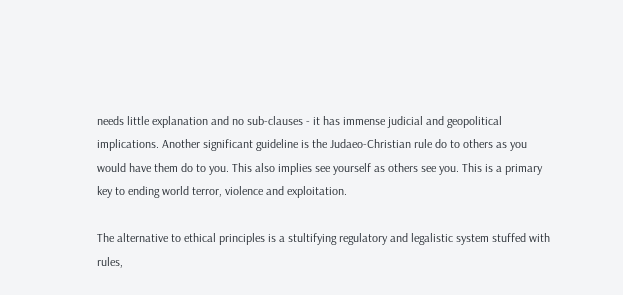needs little explanation and no sub-clauses - it has immense judicial and geopolitical implications. Another significant guideline is the Judaeo-Christian rule do to others as you would have them do to you. This also implies see yourself as others see you. This is a primary key to ending world terror, violence and exploitation.

The alternative to ethical principles is a stultifying regulatory and legalistic system stuffed with rules,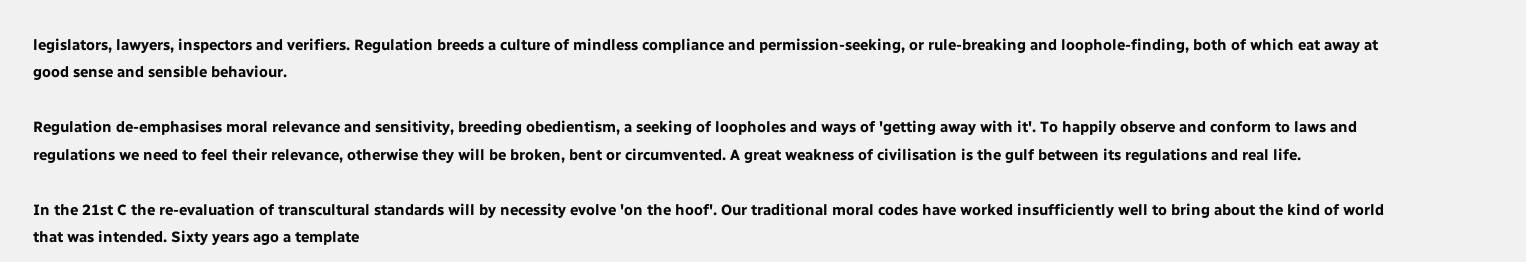legislators, lawyers, inspectors and verifiers. Regulation breeds a culture of mindless compliance and permission-seeking, or rule-breaking and loophole-finding, both of which eat away at good sense and sensible behaviour.

Regulation de-emphasises moral relevance and sensitivity, breeding obedientism, a seeking of loopholes and ways of 'getting away with it'. To happily observe and conform to laws and regulations we need to feel their relevance, otherwise they will be broken, bent or circumvented. A great weakness of civilisation is the gulf between its regulations and real life.

In the 21st C the re-evaluation of transcultural standards will by necessity evolve 'on the hoof'. Our traditional moral codes have worked insufficiently well to bring about the kind of world that was intended. Sixty years ago a template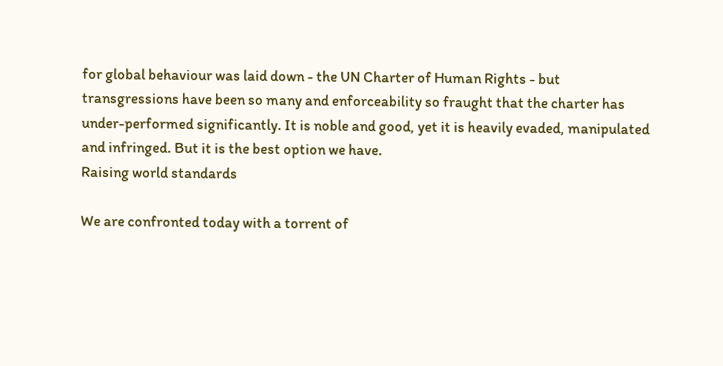for global behaviour was laid down - the UN Charter of Human Rights - but transgressions have been so many and enforceability so fraught that the charter has under-performed significantly. It is noble and good, yet it is heavily evaded, manipulated and infringed. But it is the best option we have.
Raising world standards

We are confronted today with a torrent of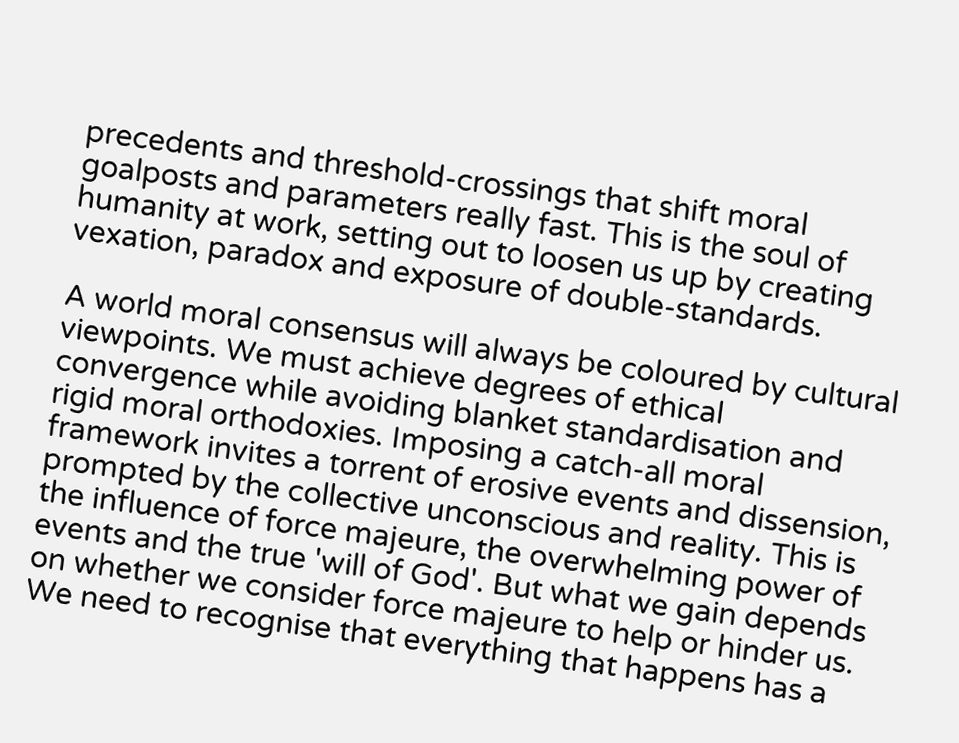precedents and threshold-crossings that shift moral goalposts and parameters really fast. This is the soul of humanity at work, setting out to loosen us up by creating vexation, paradox and exposure of double-standards.

A world moral consensus will always be coloured by cultural viewpoints. We must achieve degrees of ethical convergence while avoiding blanket standardisation and rigid moral orthodoxies. Imposing a catch-all moral framework invites a torrent of erosive events and dissension, prompted by the collective unconscious and reality. This is the influence of force majeure, the overwhelming power of events and the true 'will of God'. But what we gain depends on whether we consider force majeure to help or hinder us. We need to recognise that everything that happens has a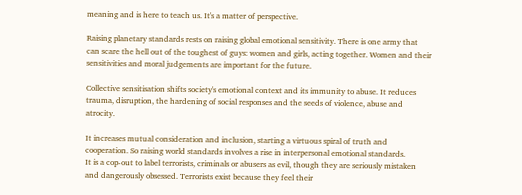meaning and is here to teach us. It's a matter of perspective.

Raising planetary standards rests on raising global emotional sensitivity. There is one army that can scare the hell out of the toughest of guys: women and girls, acting together. Women and their sensitivities and moral judgements are important for the future.

Collective sensitisation shifts society's emotional context and its immunity to abuse. It reduces trauma, disruption, the hardening of social responses and the seeds of violence, abuse and atrocity.

It increases mutual consideration and inclusion, starting a virtuous spiral of truth and cooperation. So raising world standards involves a rise in interpersonal emotional standards.
It is a cop-out to label terrorists, criminals or abusers as evil, though they are seriously mistaken and dangerously obsessed. Terrorists exist because they feel their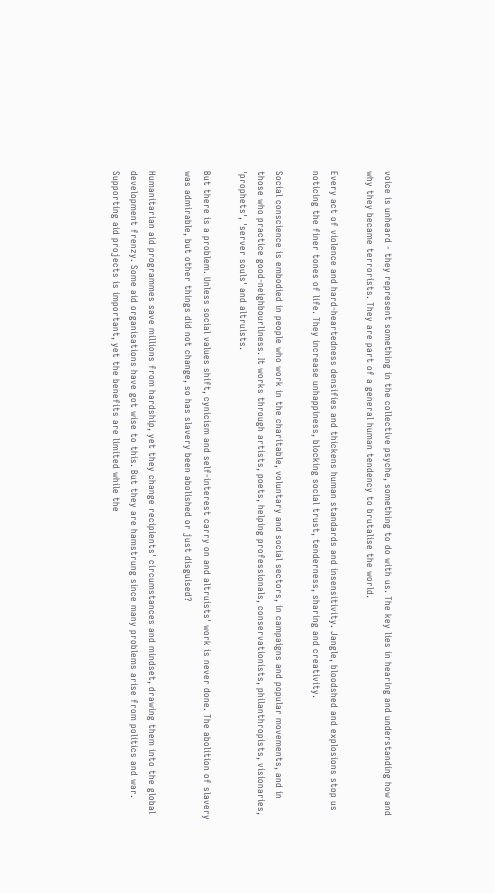voice is unheard - they represent something in the collective psyche, something to do with us. The key lies in hearing and understanding how and why they became terrorists. They are part of a general human tendency to brutalise the world.

Every act of violence and hard-heartedness densifies and thickens human standards and insensitivity. Jangle, bloodshed and explosions stop us noticing the finer tones of life. They increase unhappiness, blocking social trust, tenderness, sharing and creativity.

Social conscience is embodied in people who work in the charitable, voluntary and social sectors, in campaigns and popular movements, and in those who practice good-neighbourliness. It works through artists, poets, helping professionals, conservationists, philanthropists, visionaries, 'prophets', 'server souls' and altruists.

But there is a problem. Unless social values shift, cynicism and self-interest carry on and altruists' work is never done. The abolition of slavery was admirable, but other things did not change, so has slavery been abolished or just disguised?

Humanitarian aid programmes save millions from hardship, yet they change recipients' circumstances and mindset, drawing them into the global development frenzy. Some aid organisations have got wise to this. But they are hamstrung since many problems arise from politics and war. Supporting aid projects is important, yet the benefits are limited while the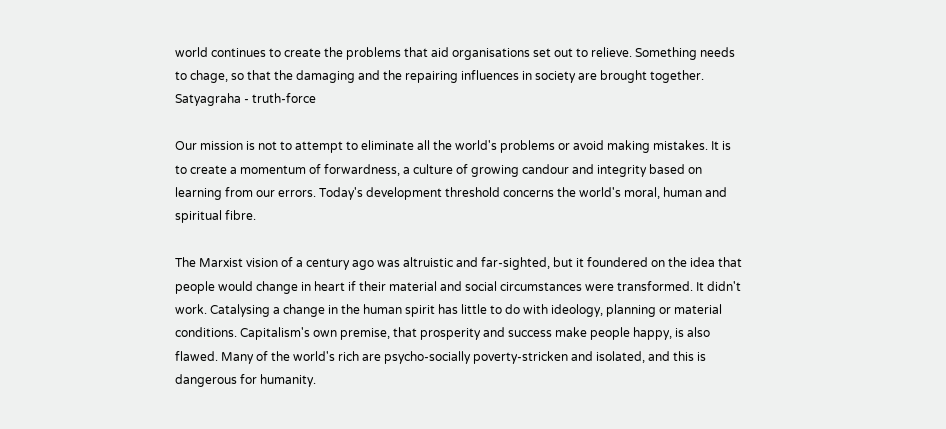world continues to create the problems that aid organisations set out to relieve. Something needs to chage, so that the damaging and the repairing influences in society are brought together.
Satyagraha - truth-force

Our mission is not to attempt to eliminate all the world's problems or avoid making mistakes. It is to create a momentum of forwardness, a culture of growing candour and integrity based on learning from our errors. Today's development threshold concerns the world's moral, human and spiritual fibre.

The Marxist vision of a century ago was altruistic and far-sighted, but it foundered on the idea that people would change in heart if their material and social circumstances were transformed. It didn't work. Catalysing a change in the human spirit has little to do with ideology, planning or material conditions. Capitalism's own premise, that prosperity and success make people happy, is also flawed. Many of the world's rich are psycho-socially poverty-stricken and isolated, and this is dangerous for humanity.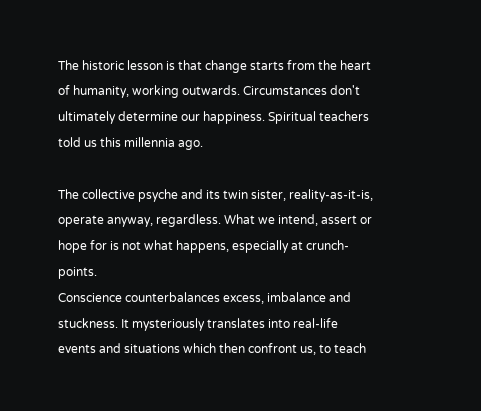The historic lesson is that change starts from the heart of humanity, working outwards. Circumstances don't ultimately determine our happiness. Spiritual teachers told us this millennia ago.

The collective psyche and its twin sister, reality-as-it-is, operate anyway, regardless. What we intend, assert or hope for is not what happens, especially at crunch-points.
Conscience counterbalances excess, imbalance and stuckness. It mysteriously translates into real-life events and situations which then confront us, to teach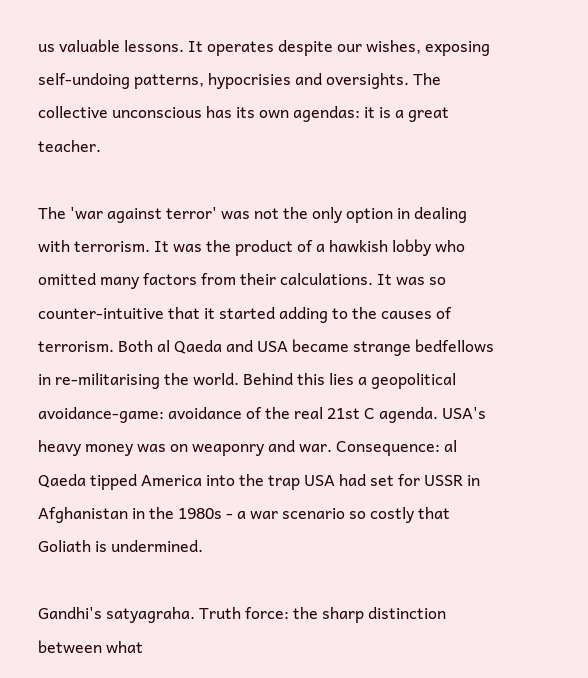us valuable lessons. It operates despite our wishes, exposing self-undoing patterns, hypocrisies and oversights. The collective unconscious has its own agendas: it is a great teacher.

The 'war against terror' was not the only option in dealing with terrorism. It was the product of a hawkish lobby who omitted many factors from their calculations. It was so counter-intuitive that it started adding to the causes of terrorism. Both al Qaeda and USA became strange bedfellows in re-militarising the world. Behind this lies a geopolitical avoidance-game: avoidance of the real 21st C agenda. USA's heavy money was on weaponry and war. Consequence: al Qaeda tipped America into the trap USA had set for USSR in Afghanistan in the 1980s - a war scenario so costly that Goliath is undermined.

Gandhi's satyagraha. Truth force: the sharp distinction between what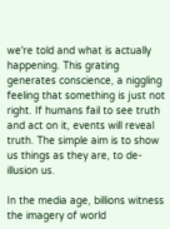we're told and what is actually happening. This grating generates conscience, a niggling feeling that something is just not right. If humans fail to see truth and act on it, events will reveal truth. The simple aim is to show us things as they are, to de-illusion us.

In the media age, billions witness the imagery of world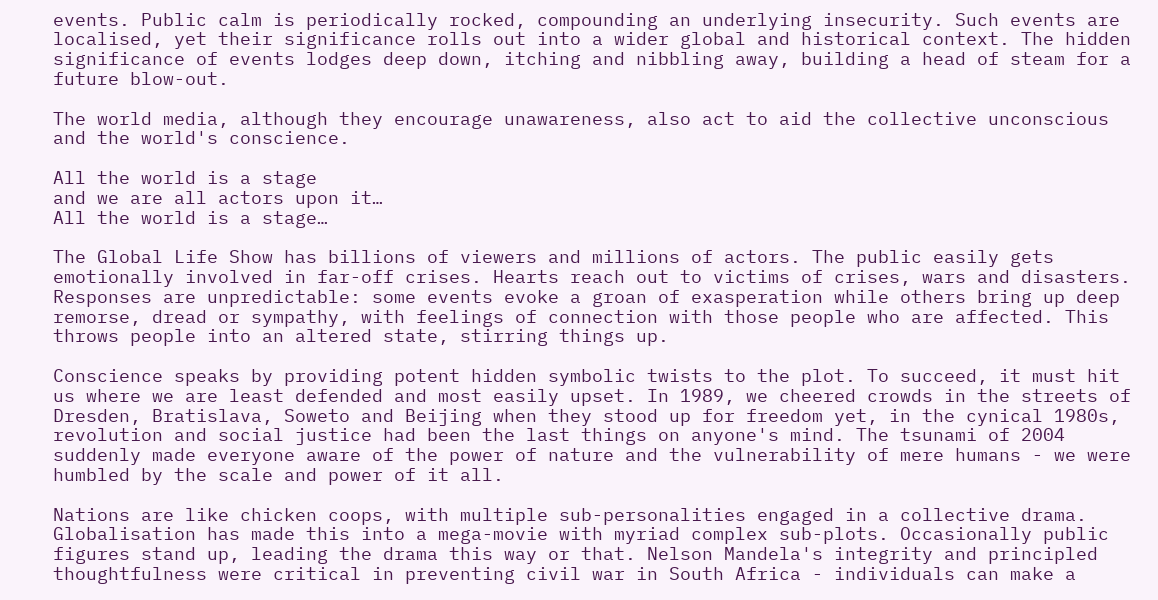events. Public calm is periodically rocked, compounding an underlying insecurity. Such events are localised, yet their significance rolls out into a wider global and historical context. The hidden significance of events lodges deep down, itching and nibbling away, building a head of steam for a future blow-out.

The world media, although they encourage unawareness, also act to aid the collective unconscious and the world's conscience.

All the world is a stage
and we are all actors upon it…
All the world is a stage…

The Global Life Show has billions of viewers and millions of actors. The public easily gets emotionally involved in far-off crises. Hearts reach out to victims of crises, wars and disasters. Responses are unpredictable: some events evoke a groan of exasperation while others bring up deep remorse, dread or sympathy, with feelings of connection with those people who are affected. This throws people into an altered state, stirring things up.

Conscience speaks by providing potent hidden symbolic twists to the plot. To succeed, it must hit us where we are least defended and most easily upset. In 1989, we cheered crowds in the streets of Dresden, Bratislava, Soweto and Beijing when they stood up for freedom yet, in the cynical 1980s, revolution and social justice had been the last things on anyone's mind. The tsunami of 2004 suddenly made everyone aware of the power of nature and the vulnerability of mere humans - we were humbled by the scale and power of it all.

Nations are like chicken coops, with multiple sub-personalities engaged in a collective drama. Globalisation has made this into a mega-movie with myriad complex sub-plots. Occasionally public figures stand up, leading the drama this way or that. Nelson Mandela's integrity and principled thoughtfulness were critical in preventing civil war in South Africa - individuals can make a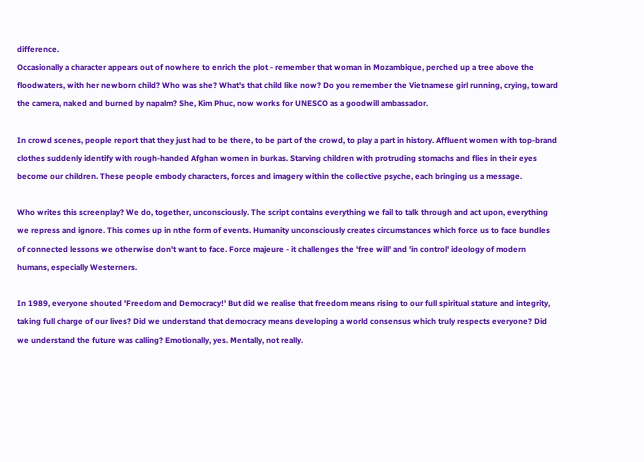difference.
Occasionally a character appears out of nowhere to enrich the plot - remember that woman in Mozambique, perched up a tree above the floodwaters, with her newborn child? Who was she? What's that child like now? Do you remember the Vietnamese girl running, crying, toward the camera, naked and burned by napalm? She, Kim Phuc, now works for UNESCO as a goodwill ambassador.

In crowd scenes, people report that they just had to be there, to be part of the crowd, to play a part in history. Affluent women with top-brand clothes suddenly identify with rough-handed Afghan women in burkas. Starving children with protruding stomachs and flies in their eyes become our children. These people embody characters, forces and imagery within the collective psyche, each bringing us a message.

Who writes this screenplay? We do, together, unconsciously. The script contains everything we fail to talk through and act upon, everything we repress and ignore. This comes up in nthe form of events. Humanity unconsciously creates circumstances which force us to face bundles of connected lessons we otherwise don't want to face. Force majeure - it challenges the 'free will' and 'in control' ideology of modern humans, especially Westerners.

In 1989, everyone shouted 'Freedom and Democracy!' But did we realise that freedom means rising to our full spiritual stature and integrity, taking full charge of our lives? Did we understand that democracy means developing a world consensus which truly respects everyone? Did we understand the future was calling? Emotionally, yes. Mentally, not really.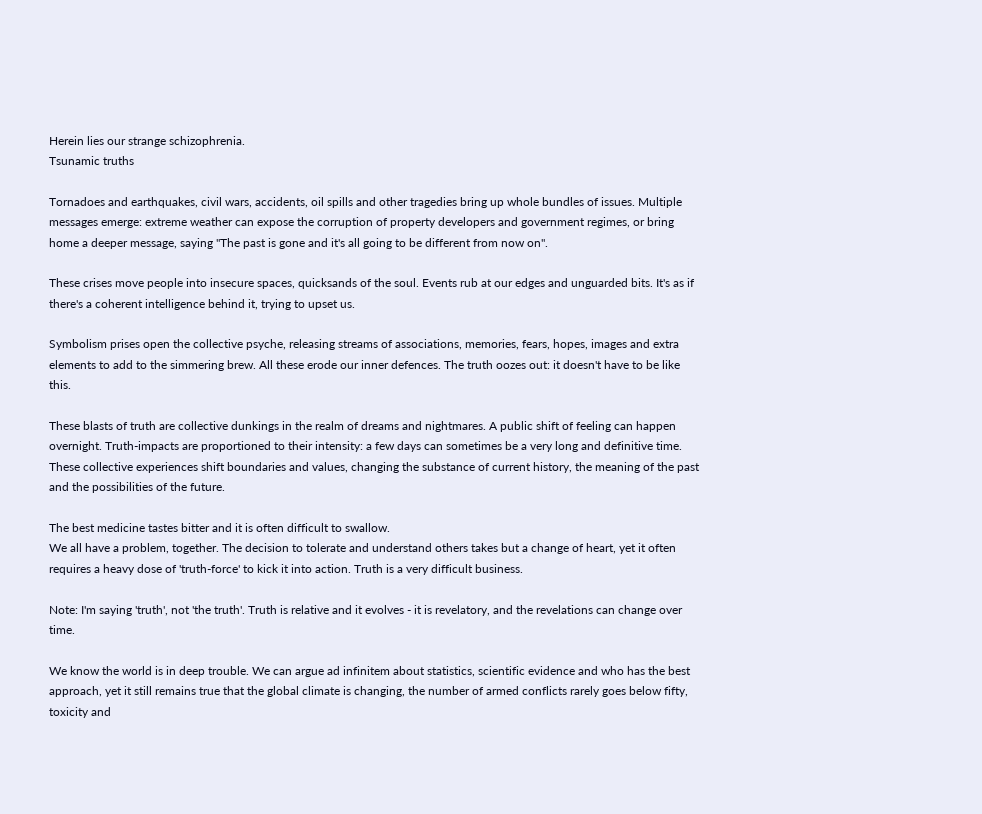Herein lies our strange schizophrenia.
Tsunamic truths

Tornadoes and earthquakes, civil wars, accidents, oil spills and other tragedies bring up whole bundles of issues. Multiple messages emerge: extreme weather can expose the corruption of property developers and government regimes, or bring home a deeper message, saying "The past is gone and it's all going to be different from now on".

These crises move people into insecure spaces, quicksands of the soul. Events rub at our edges and unguarded bits. It's as if there's a coherent intelligence behind it, trying to upset us.

Symbolism prises open the collective psyche, releasing streams of associations, memories, fears, hopes, images and extra elements to add to the simmering brew. All these erode our inner defences. The truth oozes out: it doesn't have to be like this.

These blasts of truth are collective dunkings in the realm of dreams and nightmares. A public shift of feeling can happen overnight. Truth-impacts are proportioned to their intensity: a few days can sometimes be a very long and definitive time. These collective experiences shift boundaries and values, changing the substance of current history, the meaning of the past and the possibilities of the future.

The best medicine tastes bitter and it is often difficult to swallow.
We all have a problem, together. The decision to tolerate and understand others takes but a change of heart, yet it often requires a heavy dose of 'truth-force' to kick it into action. Truth is a very difficult business.

Note: I'm saying 'truth', not 'the truth'. Truth is relative and it evolves - it is revelatory, and the revelations can change over time.

We know the world is in deep trouble. We can argue ad infinitem about statistics, scientific evidence and who has the best approach, yet it still remains true that the global climate is changing, the number of armed conflicts rarely goes below fifty, toxicity and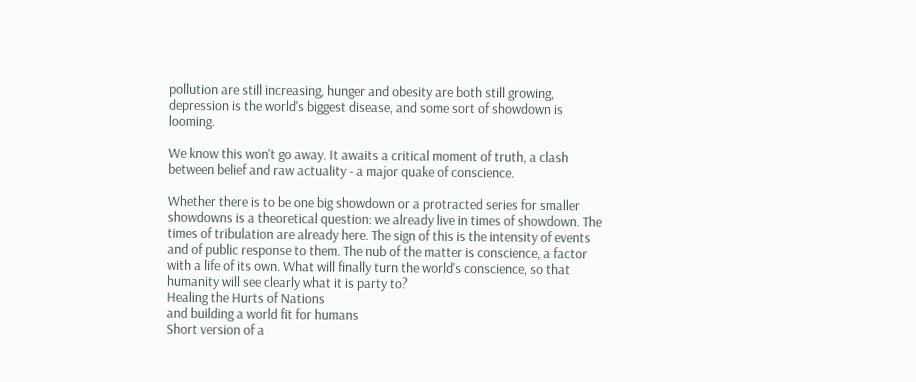pollution are still increasing, hunger and obesity are both still growing, depression is the world's biggest disease, and some sort of showdown is looming.

We know this won't go away. It awaits a critical moment of truth, a clash between belief and raw actuality - a major quake of conscience.

Whether there is to be one big showdown or a protracted series for smaller showdowns is a theoretical question: we already live in times of showdown. The times of tribulation are already here. The sign of this is the intensity of events and of public response to them. The nub of the matter is conscience, a factor with a life of its own. What will finally turn the world's conscience, so that humanity will see clearly what it is party to?
Healing the Hurts of Nations
and building a world fit for humans
Short version of a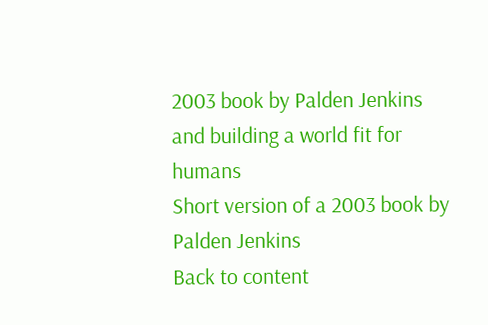2003 book by Palden Jenkins
and building a world fit for humans
Short version of a 2003 book by Palden Jenkins
Back to content